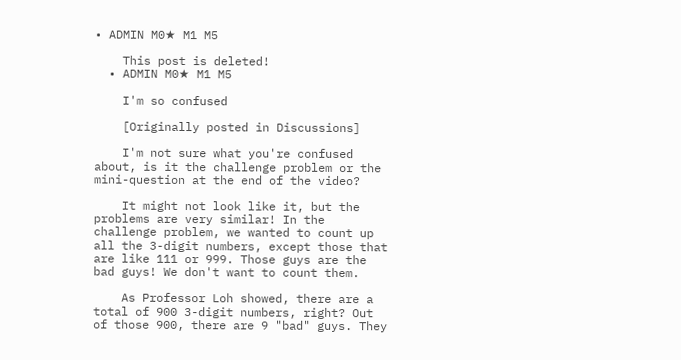• ADMIN M0★ M1 M5

    This post is deleted!
  • ADMIN M0★ M1 M5

    I'm so confused

    [Originally posted in Discussions]

    I'm not sure what you're confused about, is it the challenge problem or the mini-question at the end of the video?

    It might not look like it, but the problems are very similar! In the challenge problem, we wanted to count up all the 3-digit numbers, except those that are like 111 or 999. Those guys are the bad guys! We don't want to count them.

    As Professor Loh showed, there are a total of 900 3-digit numbers, right? Out of those 900, there are 9 "bad" guys. They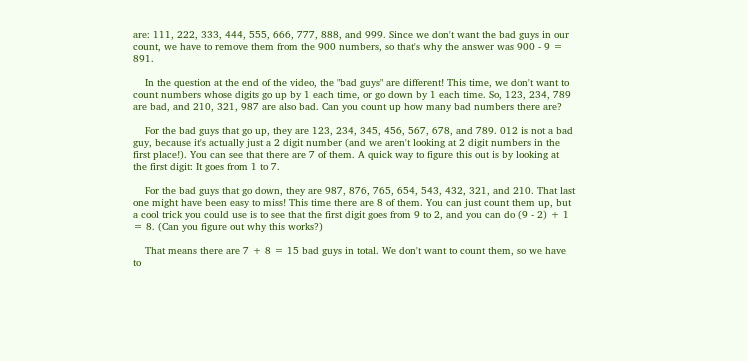are: 111, 222, 333, 444, 555, 666, 777, 888, and 999. Since we don't want the bad guys in our count, we have to remove them from the 900 numbers, so that's why the answer was 900 - 9 = 891.

    In the question at the end of the video, the "bad guys" are different! This time, we don't want to count numbers whose digits go up by 1 each time, or go down by 1 each time. So, 123, 234, 789 are bad, and 210, 321, 987 are also bad. Can you count up how many bad numbers there are?

    For the bad guys that go up, they are 123, 234, 345, 456, 567, 678, and 789. 012 is not a bad guy, because it's actually just a 2 digit number (and we aren't looking at 2 digit numbers in the first place!). You can see that there are 7 of them. A quick way to figure this out is by looking at the first digit: It goes from 1 to 7.

    For the bad guys that go down, they are 987, 876, 765, 654, 543, 432, 321, and 210. That last one might have been easy to miss! This time there are 8 of them. You can just count them up, but a cool trick you could use is to see that the first digit goes from 9 to 2, and you can do (9 - 2) + 1 = 8. (Can you figure out why this works?)

    That means there are 7 + 8 = 15 bad guys in total. We don't want to count them, so we have to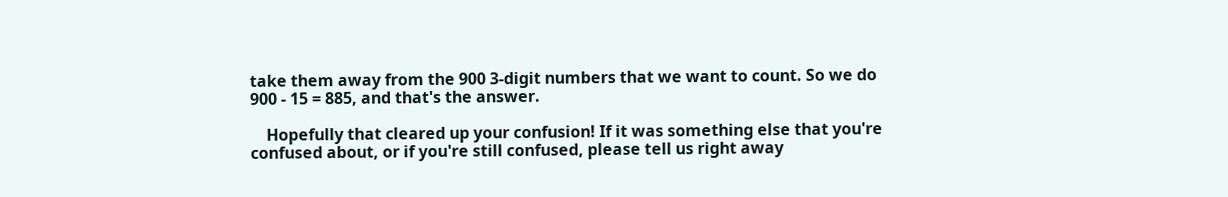take them away from the 900 3-digit numbers that we want to count. So we do 900 - 15 = 885, and that's the answer.

    Hopefully that cleared up your confusion! If it was something else that you're confused about, or if you're still confused, please tell us right away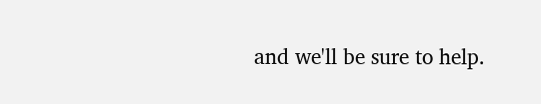and we'll be sure to help.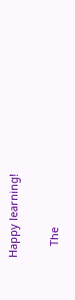Happy learning!

    The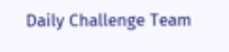Daily Challenge Team